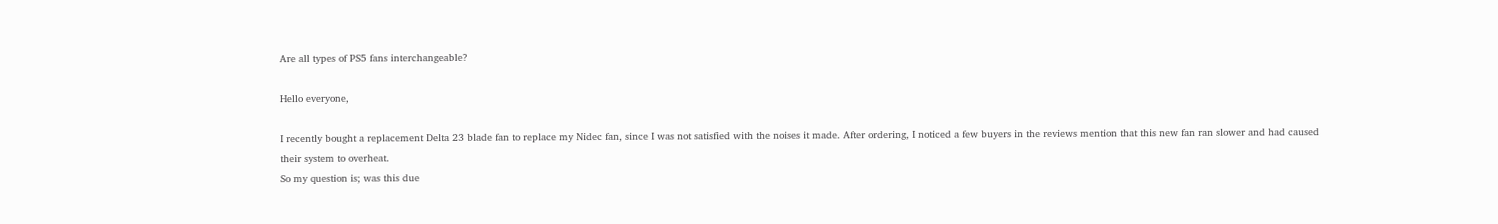Are all types of PS5 fans interchangeable?

Hello everyone,

I recently bought a replacement Delta 23 blade fan to replace my Nidec fan, since I was not satisfied with the noises it made. After ordering, I noticed a few buyers in the reviews mention that this new fan ran slower and had caused their system to overheat.
So my question is; was this due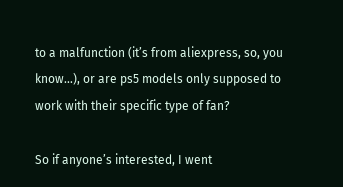to a malfunction (it’s from aliexpress, so, you know…), or are ps5 models only supposed to work with their specific type of fan?

So if anyone’s interested, I went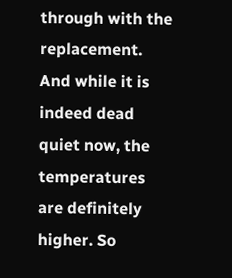through with the replacement. And while it is indeed dead quiet now, the temperatures are definitely higher. So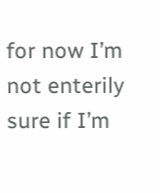for now I’m not enterily sure if I’m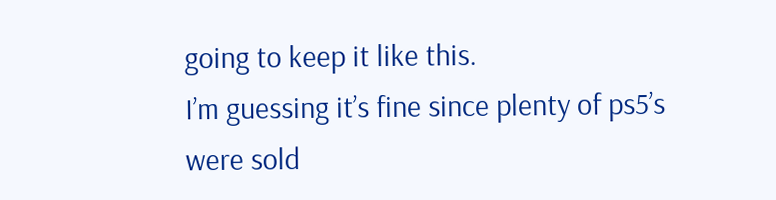going to keep it like this.
I’m guessing it’s fine since plenty of ps5’s were sold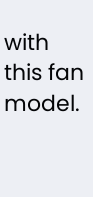with this fan model.